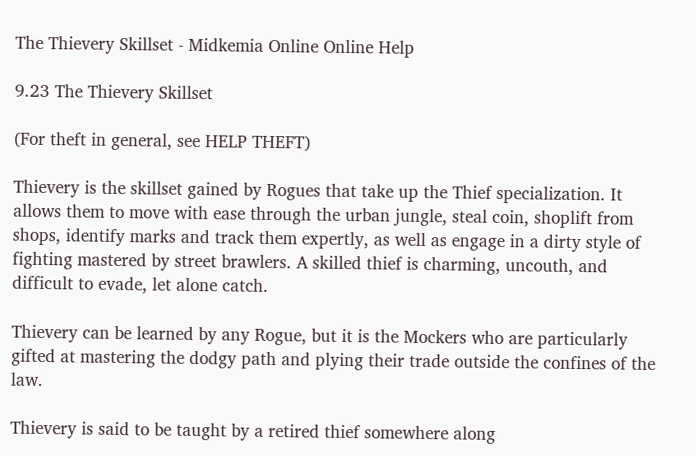The Thievery Skillset - Midkemia Online Online Help

9.23 The Thievery Skillset

(For theft in general, see HELP THEFT)

Thievery is the skillset gained by Rogues that take up the Thief specialization. It allows them to move with ease through the urban jungle, steal coin, shoplift from shops, identify marks and track them expertly, as well as engage in a dirty style of fighting mastered by street brawlers. A skilled thief is charming, uncouth, and difficult to evade, let alone catch.

Thievery can be learned by any Rogue, but it is the Mockers who are particularly gifted at mastering the dodgy path and plying their trade outside the confines of the law.

Thievery is said to be taught by a retired thief somewhere along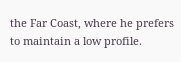the Far Coast, where he prefers to maintain a low profile.